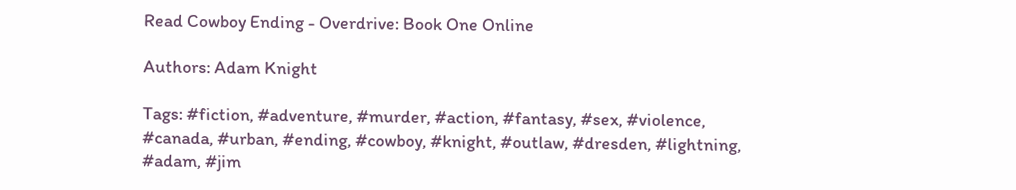Read Cowboy Ending - Overdrive: Book One Online

Authors: Adam Knight

Tags: #fiction, #adventure, #murder, #action, #fantasy, #sex, #violence, #canada, #urban, #ending, #cowboy, #knight, #outlaw, #dresden, #lightning, #adam, #jim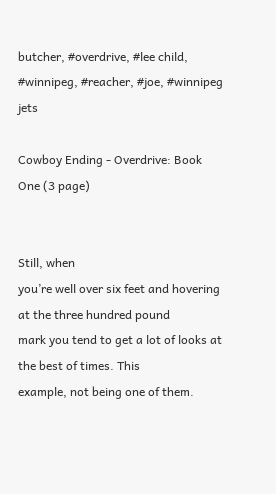butcher, #overdrive, #lee child, #winnipeg, #reacher, #joe, #winnipeg jets

Cowboy Ending - Overdrive: Book One (3 page)


Still, when
you’re well over six feet and hovering at the three hundred pound
mark you tend to get a lot of looks at the best of times. This
example, not being one of them.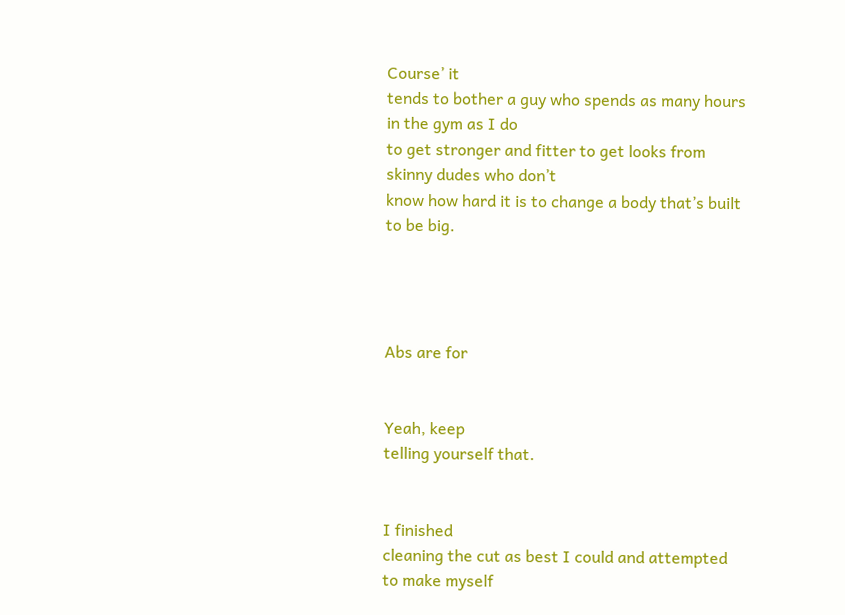Course’ it
tends to bother a guy who spends as many hours in the gym as I do
to get stronger and fitter to get looks from skinny dudes who don’t
know how hard it is to change a body that’s built to be big.




Abs are for


Yeah, keep
telling yourself that.


I finished
cleaning the cut as best I could and attempted to make myself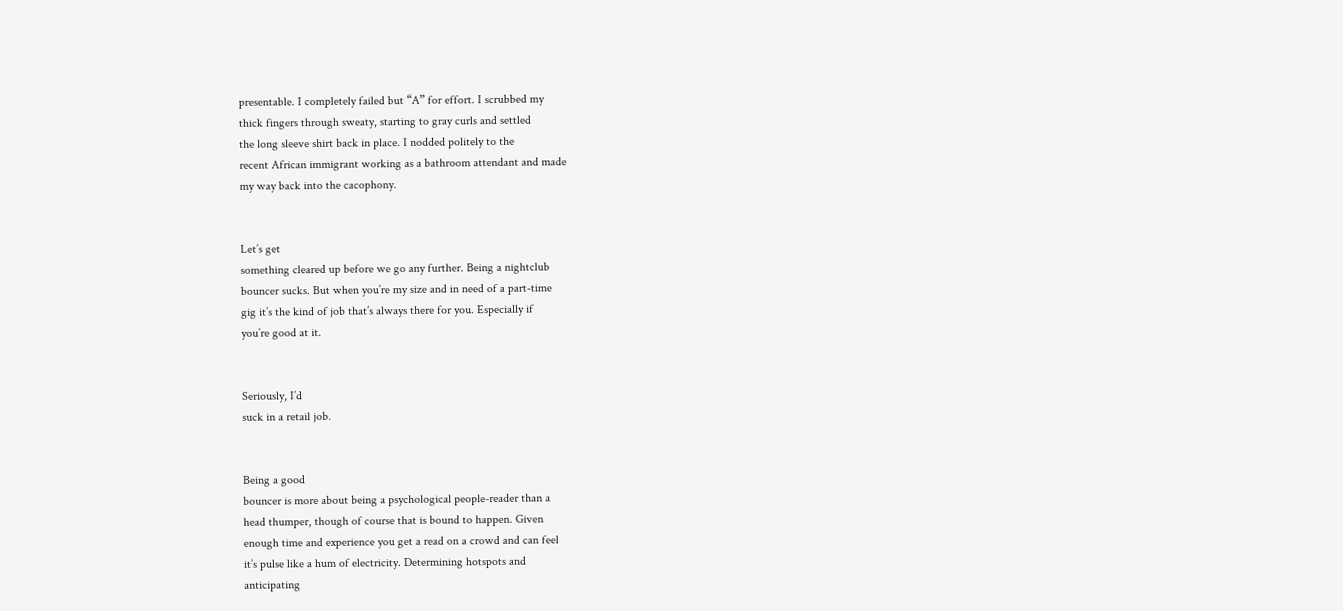presentable. I completely failed but “A” for effort. I scrubbed my
thick fingers through sweaty, starting to gray curls and settled
the long sleeve shirt back in place. I nodded politely to the
recent African immigrant working as a bathroom attendant and made
my way back into the cacophony.


Let’s get
something cleared up before we go any further. Being a nightclub
bouncer sucks. But when you’re my size and in need of a part-time
gig it’s the kind of job that’s always there for you. Especially if
you’re good at it.


Seriously, I’d
suck in a retail job.


Being a good
bouncer is more about being a psychological people-reader than a
head thumper, though of course that is bound to happen. Given
enough time and experience you get a read on a crowd and can feel
it’s pulse like a hum of electricity. Determining hotspots and
anticipating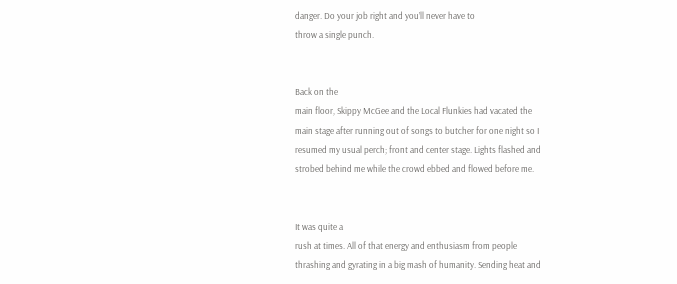danger. Do your job right and you’ll never have to
throw a single punch.


Back on the
main floor, Skippy McGee and the Local Flunkies had vacated the
main stage after running out of songs to butcher for one night so I
resumed my usual perch; front and center stage. Lights flashed and
strobed behind me while the crowd ebbed and flowed before me.


It was quite a
rush at times. All of that energy and enthusiasm from people
thrashing and gyrating in a big mash of humanity. Sending heat and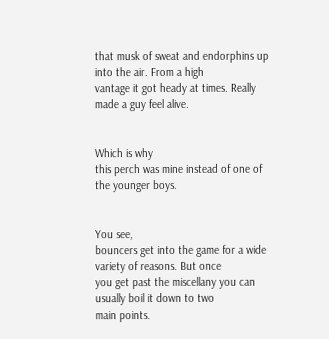that musk of sweat and endorphins up into the air. From a high
vantage it got heady at times. Really made a guy feel alive.


Which is why
this perch was mine instead of one of the younger boys.


You see,
bouncers get into the game for a wide variety of reasons. But once
you get past the miscellany you can usually boil it down to two
main points.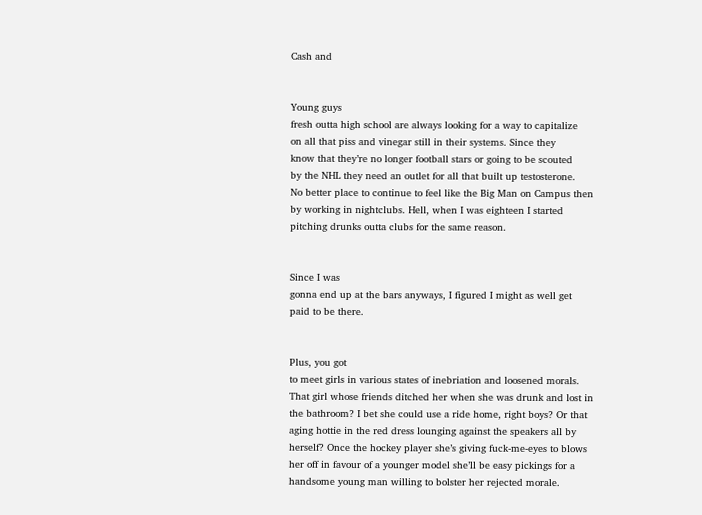Cash and


Young guys
fresh outta high school are always looking for a way to capitalize
on all that piss and vinegar still in their systems. Since they
know that they’re no longer football stars or going to be scouted
by the NHL they need an outlet for all that built up testosterone.
No better place to continue to feel like the Big Man on Campus then
by working in nightclubs. Hell, when I was eighteen I started
pitching drunks outta clubs for the same reason.


Since I was
gonna end up at the bars anyways, I figured I might as well get
paid to be there.


Plus, you got
to meet girls in various states of inebriation and loosened morals.
That girl whose friends ditched her when she was drunk and lost in
the bathroom? I bet she could use a ride home, right boys? Or that
aging hottie in the red dress lounging against the speakers all by
herself? Once the hockey player she’s giving fuck-me-eyes to blows
her off in favour of a younger model she’ll be easy pickings for a
handsome young man willing to bolster her rejected morale.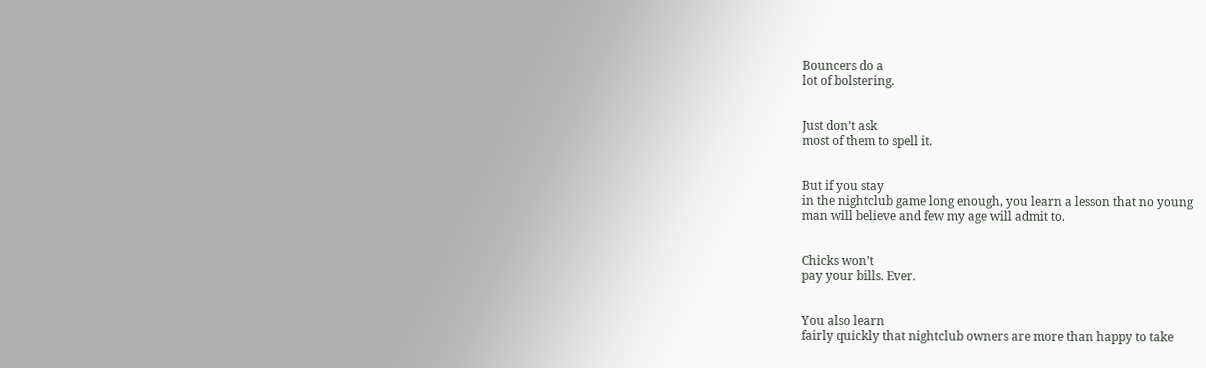Bouncers do a
lot of bolstering.


Just don’t ask
most of them to spell it.


But if you stay
in the nightclub game long enough, you learn a lesson that no young
man will believe and few my age will admit to.


Chicks won’t
pay your bills. Ever.


You also learn
fairly quickly that nightclub owners are more than happy to take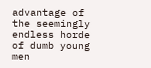advantage of the seemingly endless horde of dumb young men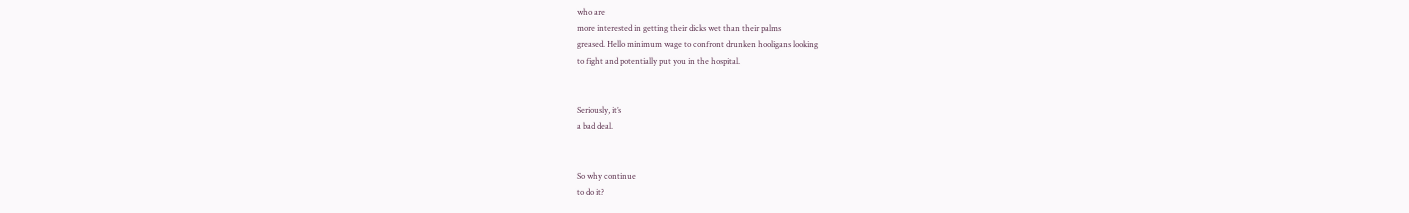who are
more interested in getting their dicks wet than their palms
greased. Hello minimum wage to confront drunken hooligans looking
to fight and potentially put you in the hospital.


Seriously, it’s
a bad deal.


So why continue
to do it?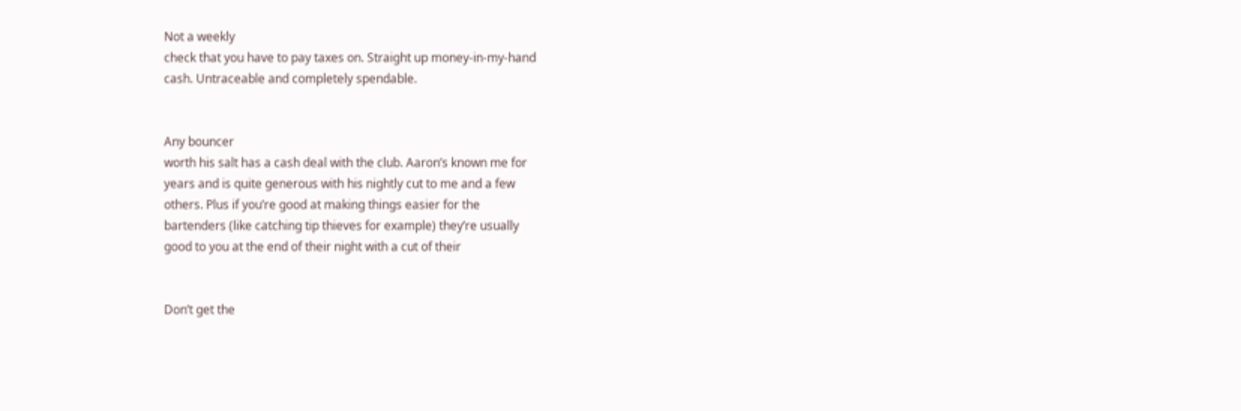Not a weekly
check that you have to pay taxes on. Straight up money-in-my-hand
cash. Untraceable and completely spendable.


Any bouncer
worth his salt has a cash deal with the club. Aaron’s known me for
years and is quite generous with his nightly cut to me and a few
others. Plus if you’re good at making things easier for the
bartenders (like catching tip thieves for example) they’re usually
good to you at the end of their night with a cut of their


Don’t get the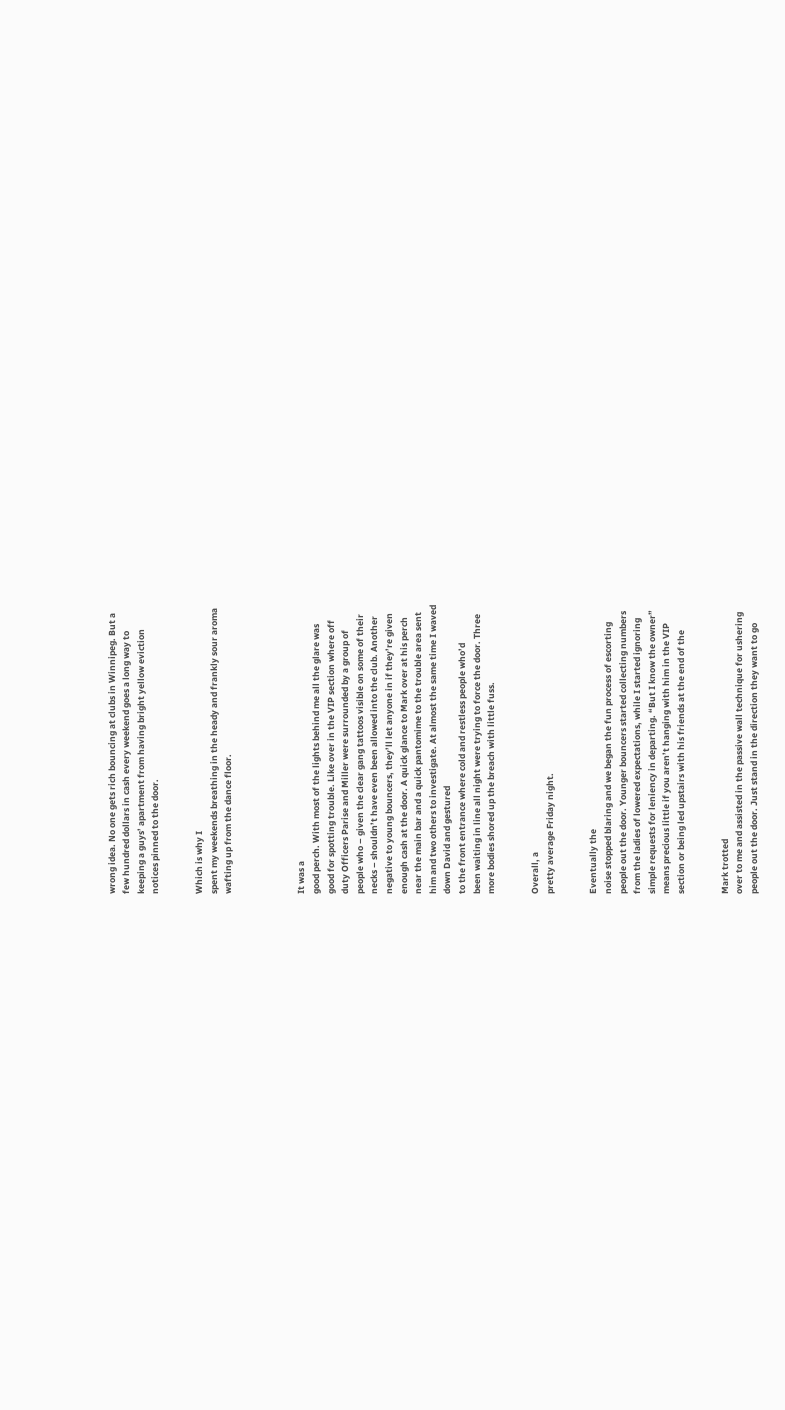wrong idea. No one gets rich bouncing at clubs in Winnipeg. But a
few hundred dollars in cash every weekend goes a long way to
keeping a guys’ apartment from having bright yellow eviction
notices pinned to the door.


Which is why I
spent my weekends breathing in the heady and frankly sour aroma
wafting up from the dance floor.




It was a
good perch. With most of the lights behind me all the glare was
good for spotting trouble. Like over in the VIP section where off
duty Officers Parise and Miller were surrounded by a group of
people who – given the clear gang tattoos visible on some of their
necks – shouldn’t have even been allowed into the club. Another
negative to young bouncers, they’ll let anyone in if they’re given
enough cash at the door. A quick glance to Mark over at his perch
near the main bar and a quick pantomime to the trouble area sent
him and two others to investigate. At almost the same time I waved
down David and gestured
to the front entrance where cold and restless people who’d
been waiting in line all night were trying to force the door. Three
more bodies shored up the breach with little fuss.


Overall, a
pretty average Friday night.


Eventually the
noise stopped blaring and we began the fun process of escorting
people out the door. Younger bouncers started collecting numbers
from the ladies of lowered expectations, while I started ignoring
simple requests for leniency in departing. “But I know the owner”
means precious little if you aren’t hanging with him in the VIP
section or being led upstairs with his friends at the end of the


Mark trotted
over to me and assisted in the passive wall technique for ushering
people out the door. Just stand in the direction they want to go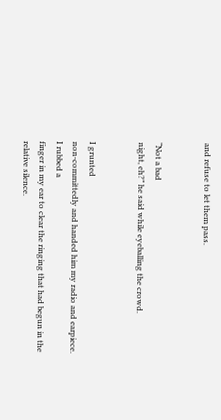and refuse to let them pass.


“Not a bad
night, eh?” he said while eyeballing the crowd.


I grunted
non-committedly and handed him my radio and earpiece. I rubbed a
finger in my ear to clear the ringing that had begun in the
relative silence.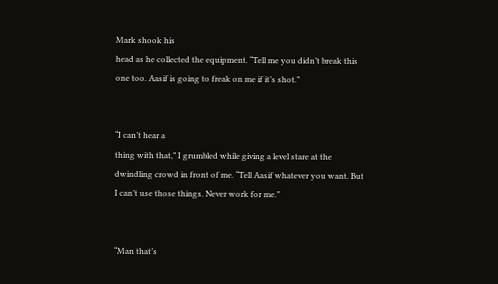Mark shook his
head as he collected the equipment. “Tell me you didn’t break this
one too. Aasif is going to freak on me if it’s shot.”


“I can’t hear a
thing with that,” I grumbled while giving a level stare at the
dwindling crowd in front of me. “Tell Aasif whatever you want. But
I can’t use those things. Never work for me.”


“Man that’s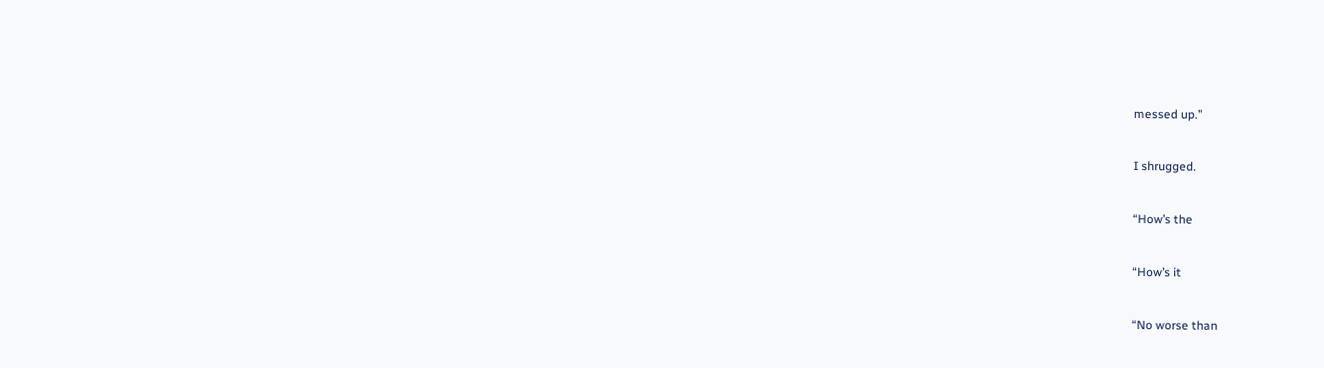messed up.”


I shrugged.


“How’s the


“How’s it


“No worse than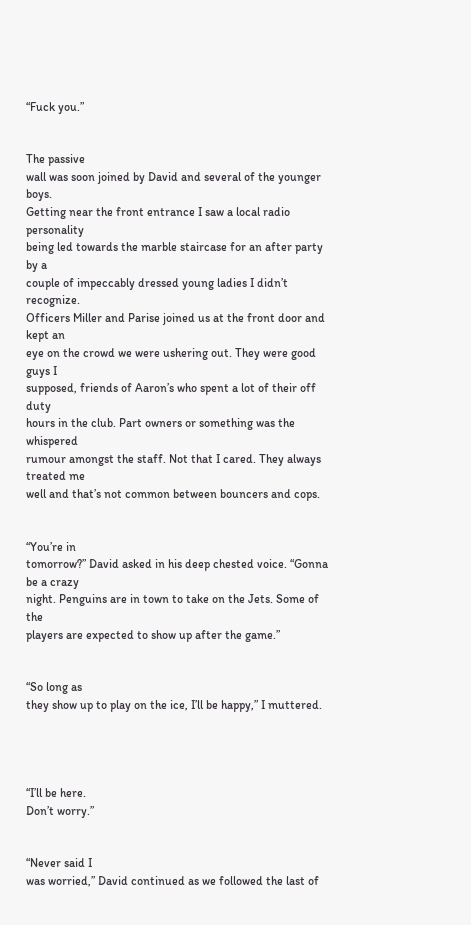“Fuck you.”


The passive
wall was soon joined by David and several of the younger boys.
Getting near the front entrance I saw a local radio personality
being led towards the marble staircase for an after party by a
couple of impeccably dressed young ladies I didn’t recognize.
Officers Miller and Parise joined us at the front door and kept an
eye on the crowd we were ushering out. They were good guys I
supposed, friends of Aaron’s who spent a lot of their off duty
hours in the club. Part owners or something was the whispered
rumour amongst the staff. Not that I cared. They always treated me
well and that’s not common between bouncers and cops.


“You’re in
tomorrow?” David asked in his deep chested voice. “Gonna be a crazy
night. Penguins are in town to take on the Jets. Some of the
players are expected to show up after the game.”


“So long as
they show up to play on the ice, I’ll be happy,” I muttered.




“I’ll be here.
Don’t worry.”


“Never said I
was worried,” David continued as we followed the last of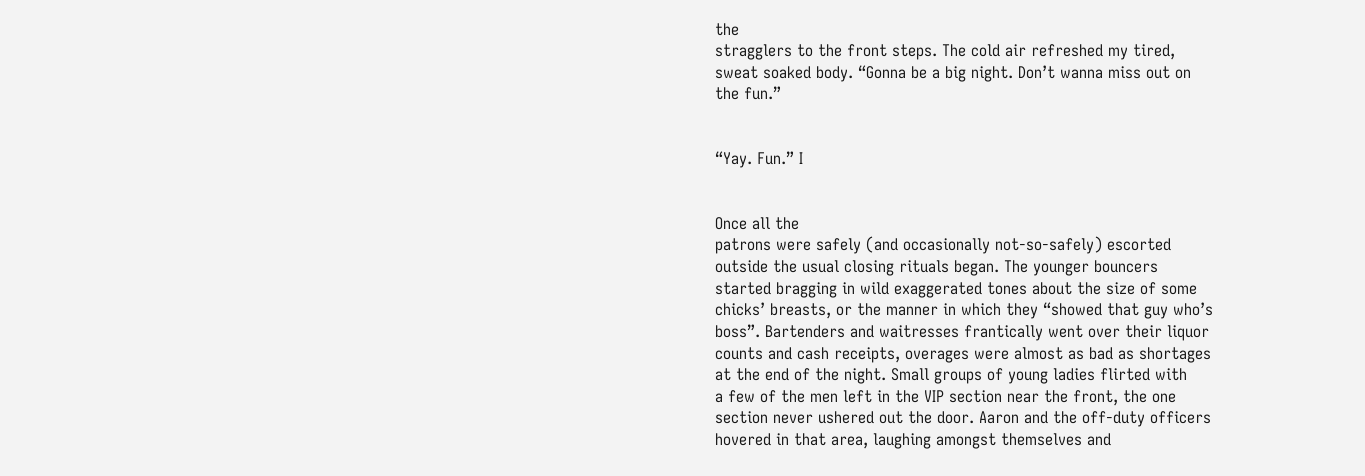the
stragglers to the front steps. The cold air refreshed my tired,
sweat soaked body. “Gonna be a big night. Don’t wanna miss out on
the fun.”


“Yay. Fun.” I


Once all the
patrons were safely (and occasionally not-so-safely) escorted
outside the usual closing rituals began. The younger bouncers
started bragging in wild exaggerated tones about the size of some
chicks’ breasts, or the manner in which they “showed that guy who’s
boss”. Bartenders and waitresses frantically went over their liquor
counts and cash receipts, overages were almost as bad as shortages
at the end of the night. Small groups of young ladies flirted with
a few of the men left in the VIP section near the front, the one
section never ushered out the door. Aaron and the off-duty officers
hovered in that area, laughing amongst themselves and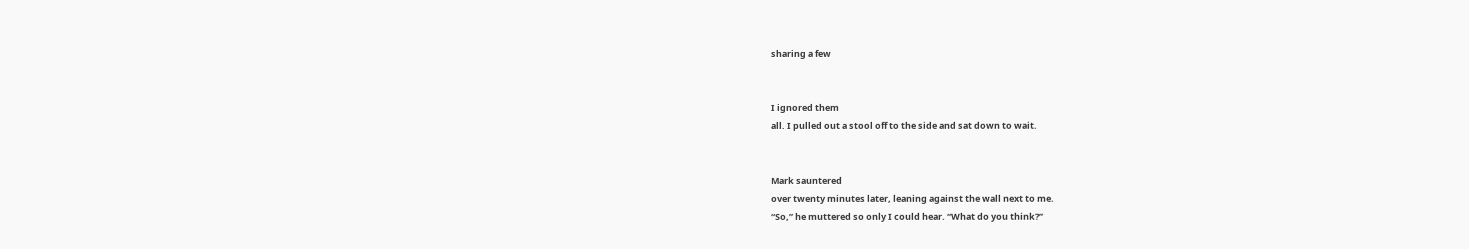sharing a few


I ignored them
all. I pulled out a stool off to the side and sat down to wait.


Mark sauntered
over twenty minutes later, leaning against the wall next to me.
“So,” he muttered so only I could hear. “What do you think?”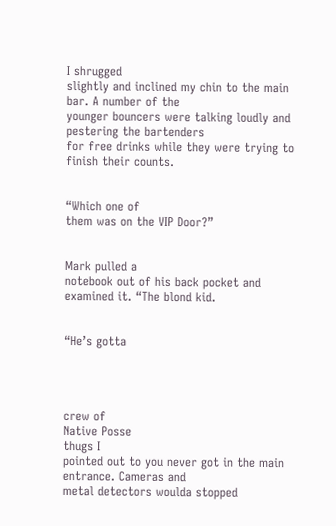I shrugged
slightly and inclined my chin to the main bar. A number of the
younger bouncers were talking loudly and pestering the bartenders
for free drinks while they were trying to finish their counts.


“Which one of
them was on the VIP Door?”


Mark pulled a
notebook out of his back pocket and examined it. “The blond kid.


“He’s gotta




crew of
Native Posse
thugs I
pointed out to you never got in the main entrance. Cameras and
metal detectors woulda stopped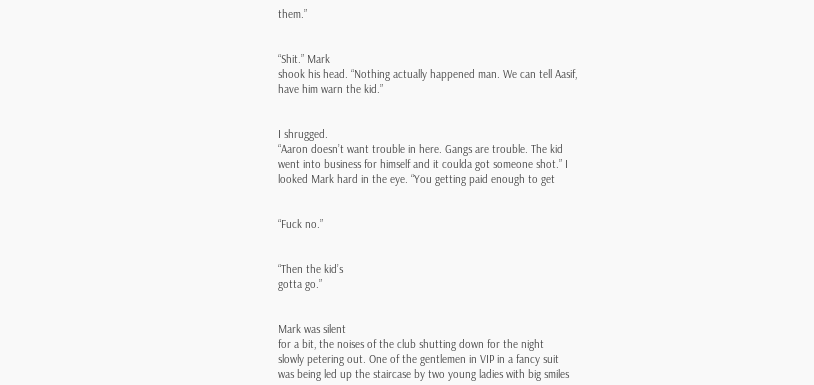them.”


“Shit.” Mark
shook his head. “Nothing actually happened man. We can tell Aasif,
have him warn the kid.”


I shrugged.
“Aaron doesn’t want trouble in here. Gangs are trouble. The kid
went into business for himself and it coulda got someone shot.” I
looked Mark hard in the eye. “You getting paid enough to get


“Fuck no.”


“Then the kid’s
gotta go.”


Mark was silent
for a bit, the noises of the club shutting down for the night
slowly petering out. One of the gentlemen in VIP in a fancy suit
was being led up the staircase by two young ladies with big smiles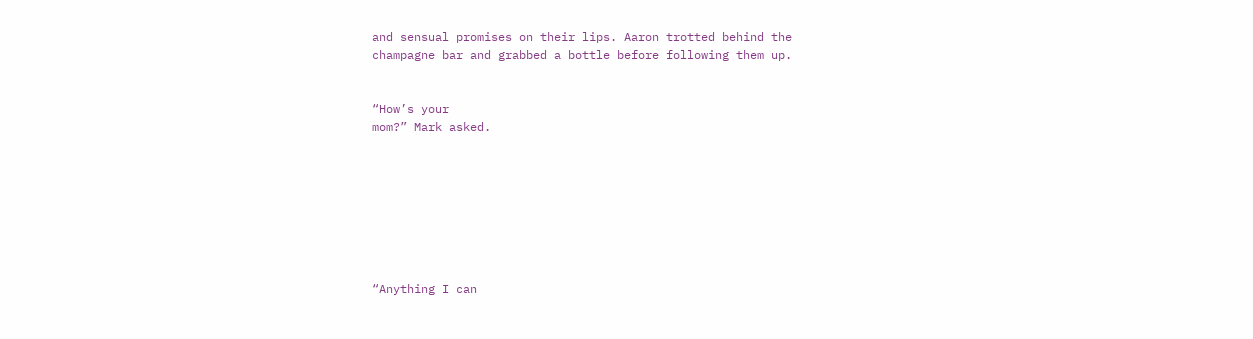and sensual promises on their lips. Aaron trotted behind the
champagne bar and grabbed a bottle before following them up.


“How’s your
mom?” Mark asked.








“Anything I can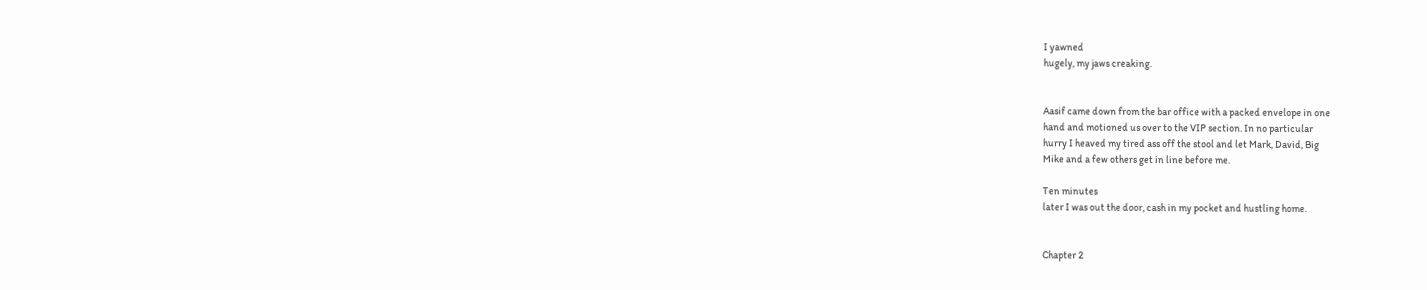I yawned
hugely, my jaws creaking.


Aasif came down from the bar office with a packed envelope in one
hand and motioned us over to the VIP section. In no particular
hurry I heaved my tired ass off the stool and let Mark, David, Big
Mike and a few others get in line before me.

Ten minutes
later I was out the door, cash in my pocket and hustling home.


Chapter 2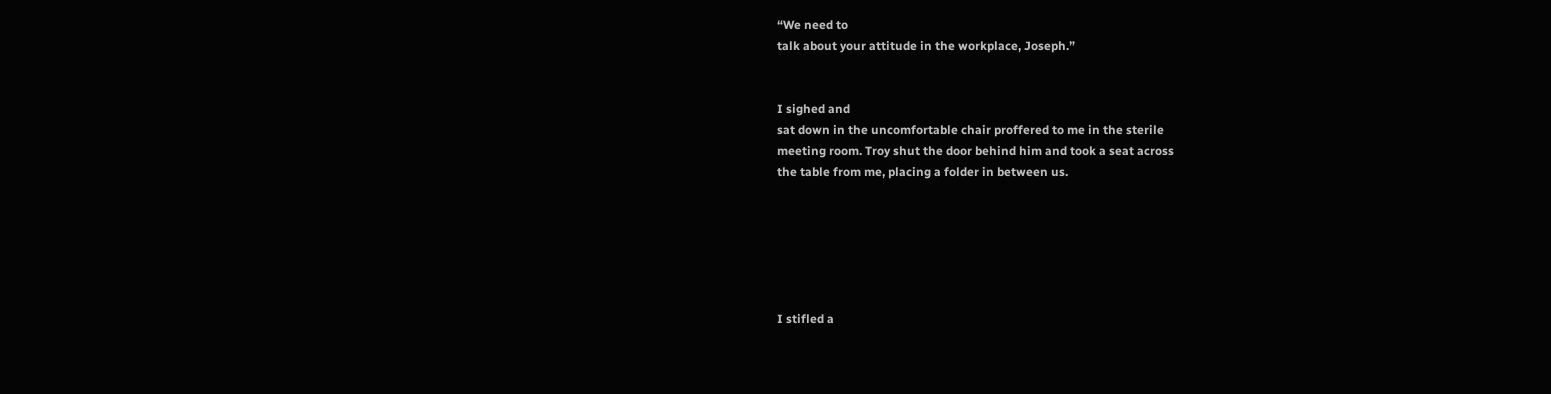“We need to
talk about your attitude in the workplace, Joseph.”


I sighed and
sat down in the uncomfortable chair proffered to me in the sterile
meeting room. Troy shut the door behind him and took a seat across
the table from me, placing a folder in between us.






I stifled a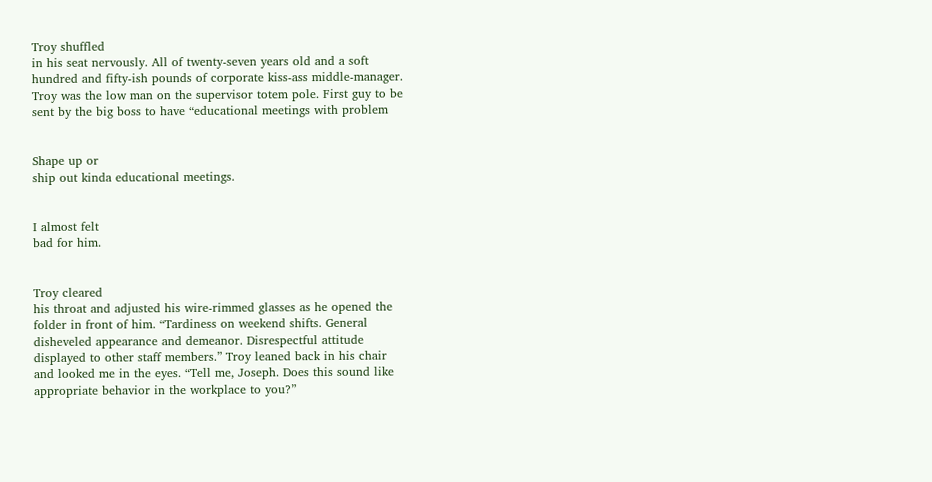Troy shuffled
in his seat nervously. All of twenty-seven years old and a soft
hundred and fifty-ish pounds of corporate kiss-ass middle-manager.
Troy was the low man on the supervisor totem pole. First guy to be
sent by the big boss to have “educational meetings with problem


Shape up or
ship out kinda educational meetings.


I almost felt
bad for him.


Troy cleared
his throat and adjusted his wire-rimmed glasses as he opened the
folder in front of him. “Tardiness on weekend shifts. General
disheveled appearance and demeanor. Disrespectful attitude
displayed to other staff members.” Troy leaned back in his chair
and looked me in the eyes. “Tell me, Joseph. Does this sound like
appropriate behavior in the workplace to you?”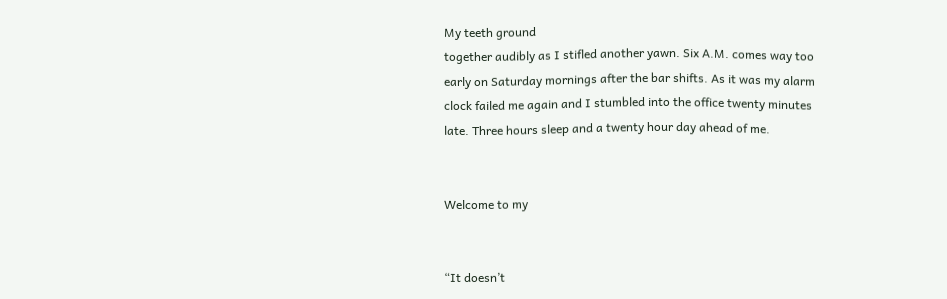My teeth ground
together audibly as I stifled another yawn. Six A.M. comes way too
early on Saturday mornings after the bar shifts. As it was my alarm
clock failed me again and I stumbled into the office twenty minutes
late. Three hours sleep and a twenty hour day ahead of me.


Welcome to my


“It doesn’t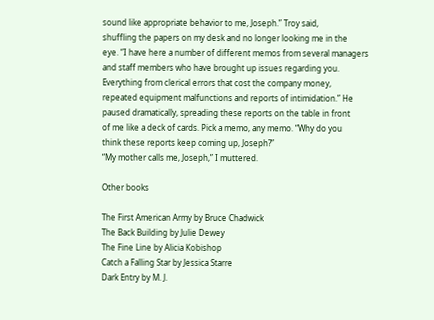sound like appropriate behavior to me, Joseph.” Troy said,
shuffling the papers on my desk and no longer looking me in the
eye. “I have here a number of different memos from several managers
and staff members who have brought up issues regarding you.
Everything from clerical errors that cost the company money,
repeated equipment malfunctions and reports of intimidation.” He
paused dramatically, spreading these reports on the table in front
of me like a deck of cards. Pick a memo, any memo. “Why do you
think these reports keep coming up, Joseph?”
“My mother calls me, Joseph,” I muttered.

Other books

The First American Army by Bruce Chadwick
The Back Building by Julie Dewey
The Fine Line by Alicia Kobishop
Catch a Falling Star by Jessica Starre
Dark Entry by M. J.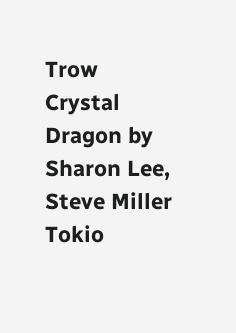Trow
Crystal Dragon by Sharon Lee, Steve Miller
Tokio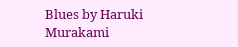Blues by Haruki Murakami